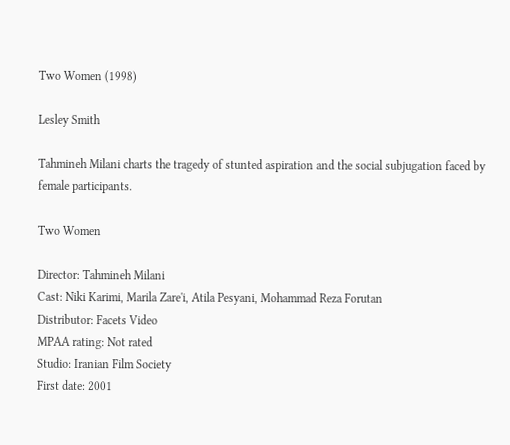Two Women (1998)

Lesley Smith

Tahmineh Milani charts the tragedy of stunted aspiration and the social subjugation faced by female participants.

Two Women

Director: Tahmineh Milani
Cast: Niki Karimi, Marila Zare'i, Atila Pesyani, Mohammad Reza Forutan
Distributor: Facets Video
MPAA rating: Not rated
Studio: Iranian Film Society
First date: 2001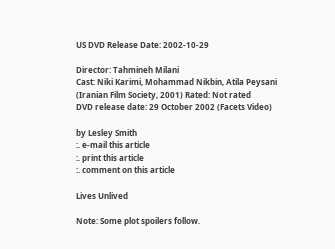US DVD Release Date: 2002-10-29

Director: Tahmineh Milani
Cast: Niki Karimi, Mohammad Nikbin, Atila Peysani
(Iranian Film Society, 2001) Rated: Not rated
DVD release date: 29 October 2002 (Facets Video)

by Lesley Smith
:. e-mail this article
:. print this article
:. comment on this article

Lives Unlived

Note: Some plot spoilers follow.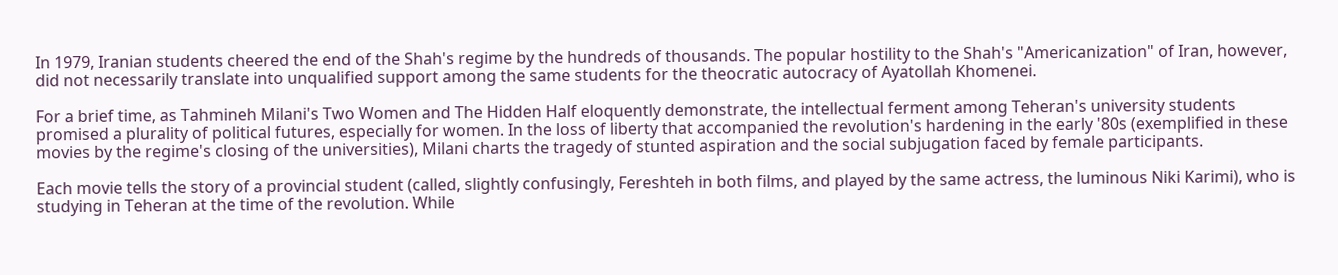In 1979, Iranian students cheered the end of the Shah's regime by the hundreds of thousands. The popular hostility to the Shah's "Americanization" of Iran, however, did not necessarily translate into unqualified support among the same students for the theocratic autocracy of Ayatollah Khomenei.

For a brief time, as Tahmineh Milani's Two Women and The Hidden Half eloquently demonstrate, the intellectual ferment among Teheran's university students promised a plurality of political futures, especially for women. In the loss of liberty that accompanied the revolution's hardening in the early '80s (exemplified in these movies by the regime's closing of the universities), Milani charts the tragedy of stunted aspiration and the social subjugation faced by female participants.

Each movie tells the story of a provincial student (called, slightly confusingly, Fereshteh in both films, and played by the same actress, the luminous Niki Karimi), who is studying in Teheran at the time of the revolution. While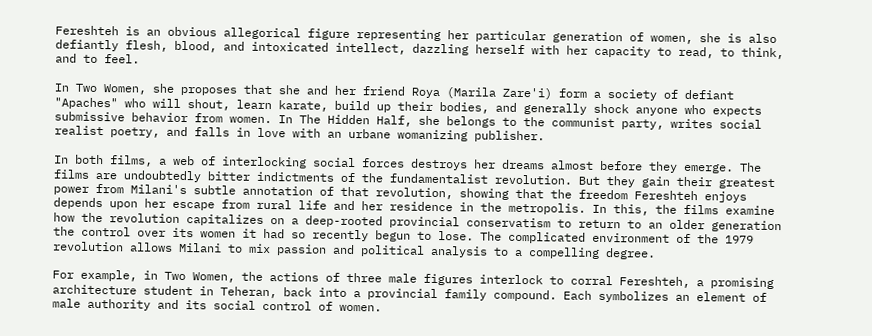Fereshteh is an obvious allegorical figure representing her particular generation of women, she is also defiantly flesh, blood, and intoxicated intellect, dazzling herself with her capacity to read, to think, and to feel.

In Two Women, she proposes that she and her friend Roya (Marila Zare'i) form a society of defiant "Apaches" who will shout, learn karate, build up their bodies, and generally shock anyone who expects submissive behavior from women. In The Hidden Half, she belongs to the communist party, writes social realist poetry, and falls in love with an urbane womanizing publisher.

In both films, a web of interlocking social forces destroys her dreams almost before they emerge. The films are undoubtedly bitter indictments of the fundamentalist revolution. But they gain their greatest power from Milani's subtle annotation of that revolution, showing that the freedom Fereshteh enjoys depends upon her escape from rural life and her residence in the metropolis. In this, the films examine how the revolution capitalizes on a deep-rooted provincial conservatism to return to an older generation the control over its women it had so recently begun to lose. The complicated environment of the 1979 revolution allows Milani to mix passion and political analysis to a compelling degree.

For example, in Two Women, the actions of three male figures interlock to corral Fereshteh, a promising architecture student in Teheran, back into a provincial family compound. Each symbolizes an element of male authority and its social control of women.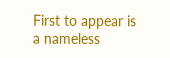First to appear is a nameless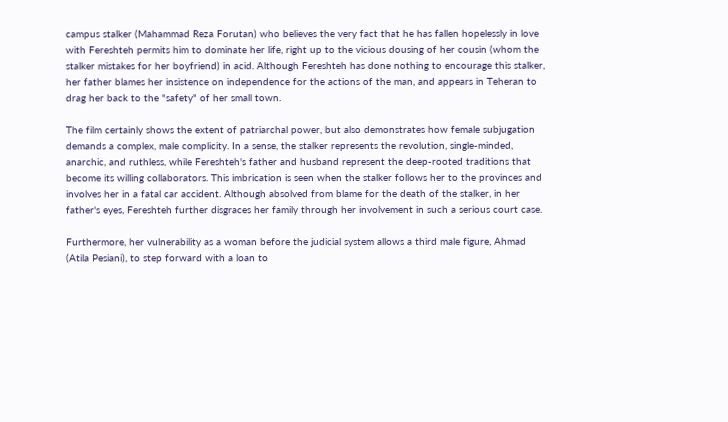campus stalker (Mahammad Reza Forutan) who believes the very fact that he has fallen hopelessly in love with Fereshteh permits him to dominate her life, right up to the vicious dousing of her cousin (whom the stalker mistakes for her boyfriend) in acid. Although Fereshteh has done nothing to encourage this stalker, her father blames her insistence on independence for the actions of the man, and appears in Teheran to drag her back to the "safety" of her small town.

The film certainly shows the extent of patriarchal power, but also demonstrates how female subjugation demands a complex, male complicity. In a sense, the stalker represents the revolution, single-minded, anarchic, and ruthless, while Fereshteh's father and husband represent the deep-rooted traditions that become its willing collaborators. This imbrication is seen when the stalker follows her to the provinces and involves her in a fatal car accident. Although absolved from blame for the death of the stalker, in her father's eyes, Fereshteh further disgraces her family through her involvement in such a serious court case.

Furthermore, her vulnerability as a woman before the judicial system allows a third male figure, Ahmad (Atila Pesiani), to step forward with a loan to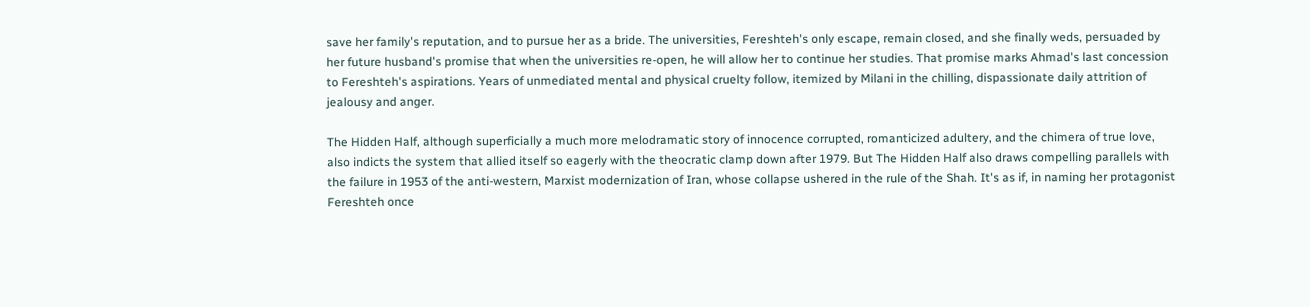save her family's reputation, and to pursue her as a bride. The universities, Fereshteh's only escape, remain closed, and she finally weds, persuaded by her future husband's promise that when the universities re-open, he will allow her to continue her studies. That promise marks Ahmad's last concession to Fereshteh's aspirations. Years of unmediated mental and physical cruelty follow, itemized by Milani in the chilling, dispassionate daily attrition of jealousy and anger.

The Hidden Half, although superficially a much more melodramatic story of innocence corrupted, romanticized adultery, and the chimera of true love, also indicts the system that allied itself so eagerly with the theocratic clamp down after 1979. But The Hidden Half also draws compelling parallels with the failure in 1953 of the anti-western, Marxist modernization of Iran, whose collapse ushered in the rule of the Shah. It's as if, in naming her protagonist Fereshteh once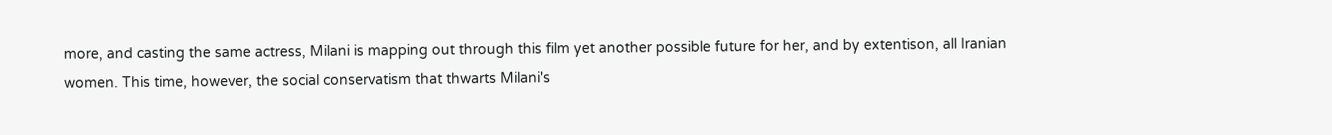more, and casting the same actress, Milani is mapping out through this film yet another possible future for her, and by extentison, all Iranian women. This time, however, the social conservatism that thwarts Milani's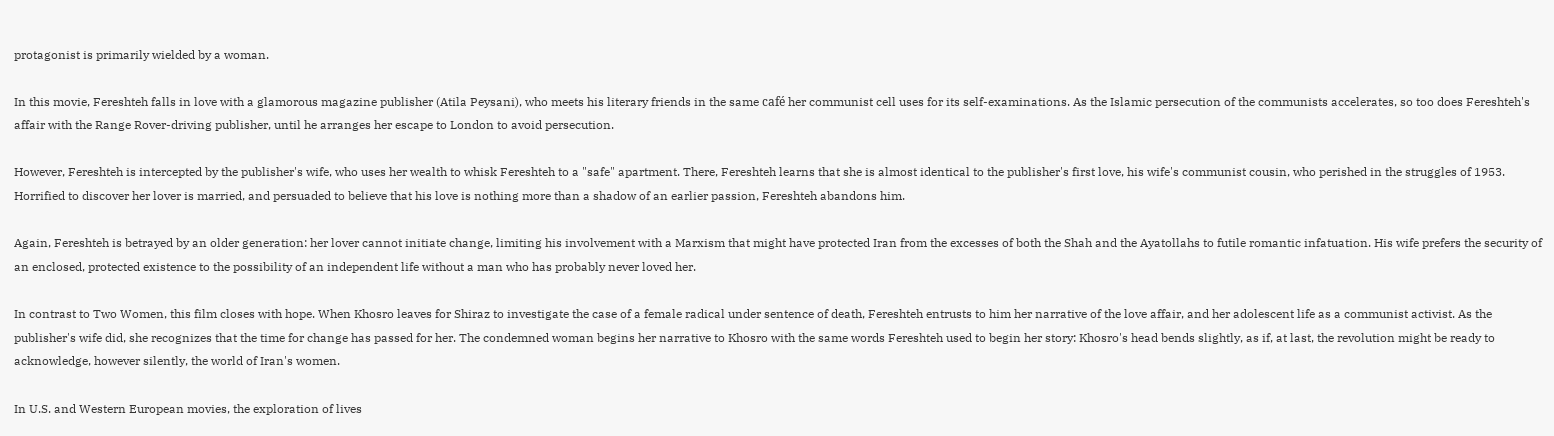protagonist is primarily wielded by a woman.

In this movie, Fereshteh falls in love with a glamorous magazine publisher (Atila Peysani), who meets his literary friends in the same café her communist cell uses for its self-examinations. As the Islamic persecution of the communists accelerates, so too does Fereshteh's affair with the Range Rover-driving publisher, until he arranges her escape to London to avoid persecution.

However, Fereshteh is intercepted by the publisher's wife, who uses her wealth to whisk Fereshteh to a "safe" apartment. There, Fereshteh learns that she is almost identical to the publisher's first love, his wife's communist cousin, who perished in the struggles of 1953. Horrified to discover her lover is married, and persuaded to believe that his love is nothing more than a shadow of an earlier passion, Fereshteh abandons him.

Again, Fereshteh is betrayed by an older generation: her lover cannot initiate change, limiting his involvement with a Marxism that might have protected Iran from the excesses of both the Shah and the Ayatollahs to futile romantic infatuation. His wife prefers the security of an enclosed, protected existence to the possibility of an independent life without a man who has probably never loved her.

In contrast to Two Women, this film closes with hope. When Khosro leaves for Shiraz to investigate the case of a female radical under sentence of death, Fereshteh entrusts to him her narrative of the love affair, and her adolescent life as a communist activist. As the publisher's wife did, she recognizes that the time for change has passed for her. The condemned woman begins her narrative to Khosro with the same words Fereshteh used to begin her story: Khosro's head bends slightly, as if, at last, the revolution might be ready to acknowledge, however silently, the world of Iran's women.

In U.S. and Western European movies, the exploration of lives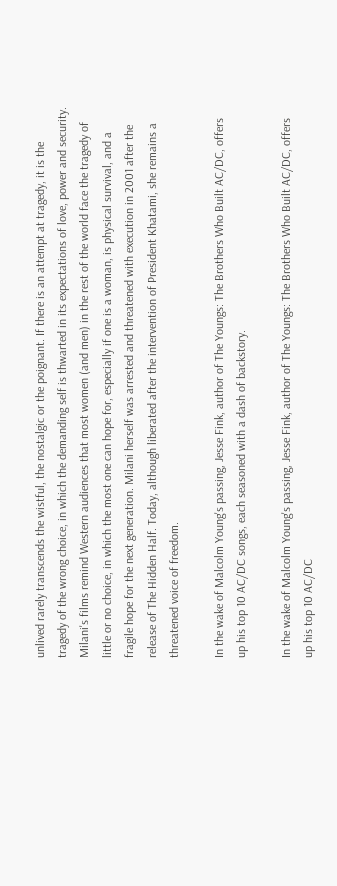unlived rarely transcends the wistful, the nostalgic or the poignant. If there is an attempt at tragedy, it is the tragedy of the wrong choice, in which the demanding self is thwarted in its expectations of love, power and security. Milani's films remind Western audiences that most women (and men) in the rest of the world face the tragedy of little or no choice, in which the most one can hope for, especially if one is a woman, is physical survival, and a fragile hope for the next generation. Milani herself was arrested and threatened with execution in 2001 after the release of The Hidden Half. Today, although liberated after the intervention of President Khatami, she remains a threatened voice of freedom.

In the wake of Malcolm Young's passing, Jesse Fink, author of The Youngs: The Brothers Who Built AC/DC, offers up his top 10 AC/DC songs, each seasoned with a dash of backstory.

In the wake of Malcolm Young's passing, Jesse Fink, author of The Youngs: The Brothers Who Built AC/DC, offers up his top 10 AC/DC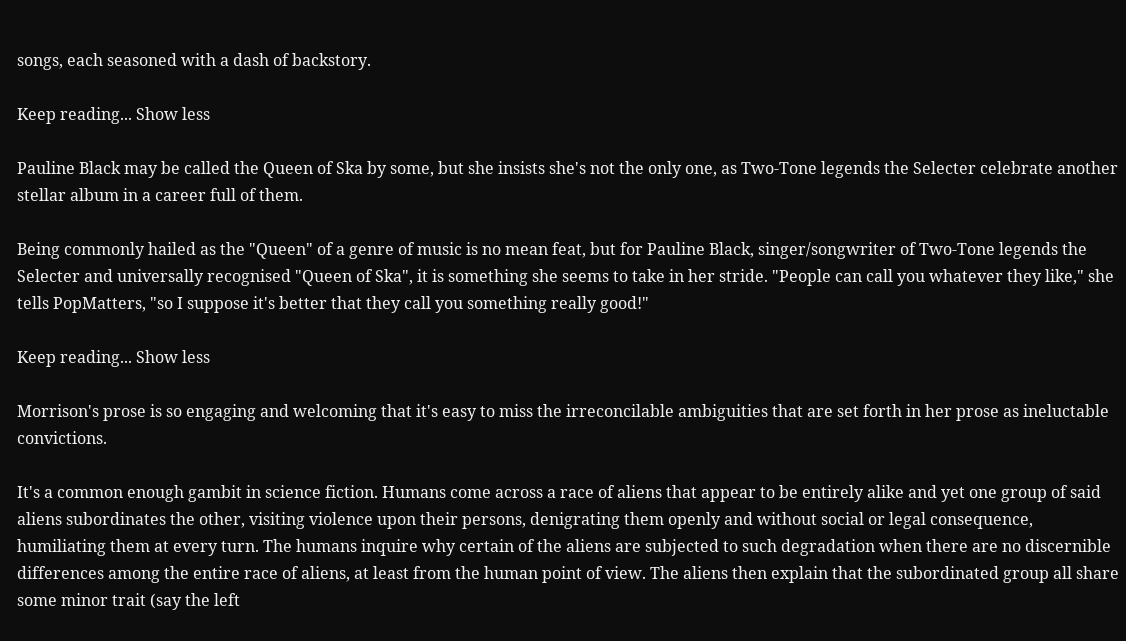songs, each seasoned with a dash of backstory.

Keep reading... Show less

Pauline Black may be called the Queen of Ska by some, but she insists she's not the only one, as Two-Tone legends the Selecter celebrate another stellar album in a career full of them.

Being commonly hailed as the "Queen" of a genre of music is no mean feat, but for Pauline Black, singer/songwriter of Two-Tone legends the Selecter and universally recognised "Queen of Ska", it is something she seems to take in her stride. "People can call you whatever they like," she tells PopMatters, "so I suppose it's better that they call you something really good!"

Keep reading... Show less

Morrison's prose is so engaging and welcoming that it's easy to miss the irreconcilable ambiguities that are set forth in her prose as ineluctable convictions.

It's a common enough gambit in science fiction. Humans come across a race of aliens that appear to be entirely alike and yet one group of said aliens subordinates the other, visiting violence upon their persons, denigrating them openly and without social or legal consequence, humiliating them at every turn. The humans inquire why certain of the aliens are subjected to such degradation when there are no discernible differences among the entire race of aliens, at least from the human point of view. The aliens then explain that the subordinated group all share some minor trait (say the left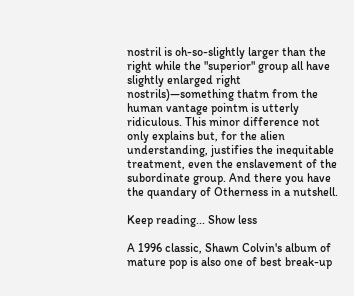nostril is oh-so-slightly larger than the right while the "superior" group all have slightly enlarged right nostrils)—something thatm from the human vantage pointm is utterly ridiculous. This minor difference not only explains but, for the alien understanding, justifies the inequitable treatment, even the enslavement of the subordinate group. And there you have the quandary of Otherness in a nutshell.

Keep reading... Show less

A 1996 classic, Shawn Colvin's album of mature pop is also one of best break-up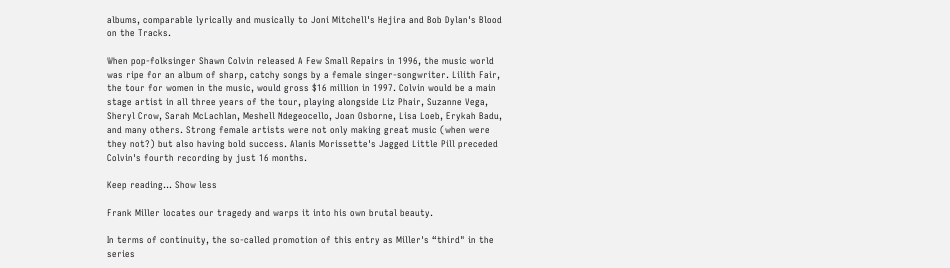albums, comparable lyrically and musically to Joni Mitchell's Hejira and Bob Dylan's Blood on the Tracks.

When pop-folksinger Shawn Colvin released A Few Small Repairs in 1996, the music world was ripe for an album of sharp, catchy songs by a female singer-songwriter. Lilith Fair, the tour for women in the music, would gross $16 million in 1997. Colvin would be a main stage artist in all three years of the tour, playing alongside Liz Phair, Suzanne Vega, Sheryl Crow, Sarah McLachlan, Meshell Ndegeocello, Joan Osborne, Lisa Loeb, Erykah Badu, and many others. Strong female artists were not only making great music (when were they not?) but also having bold success. Alanis Morissette's Jagged Little Pill preceded Colvin's fourth recording by just 16 months.

Keep reading... Show less

Frank Miller locates our tragedy and warps it into his own brutal beauty.

In terms of continuity, the so-called promotion of this entry as Miller's “third" in the series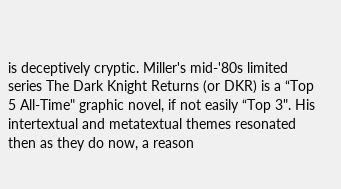is deceptively cryptic. Miller's mid-'80s limited series The Dark Knight Returns (or DKR) is a “Top 5 All-Time" graphic novel, if not easily “Top 3". His intertextual and metatextual themes resonated then as they do now, a reason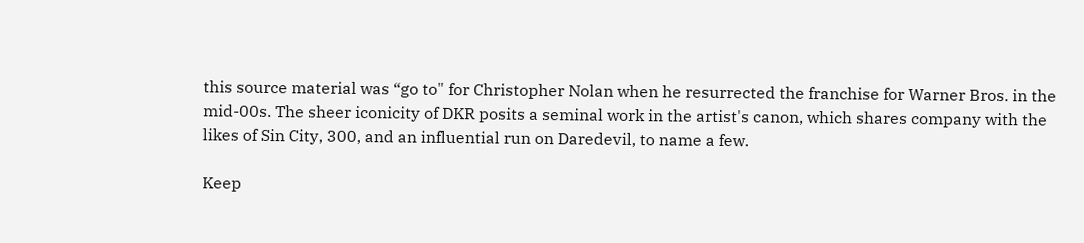this source material was “go to" for Christopher Nolan when he resurrected the franchise for Warner Bros. in the mid-00s. The sheer iconicity of DKR posits a seminal work in the artist's canon, which shares company with the likes of Sin City, 300, and an influential run on Daredevil, to name a few.

Keep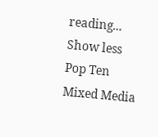reading... Show less
Pop Ten
Mixed Media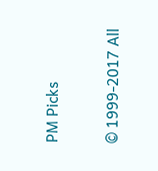PM Picks

© 1999-2017 All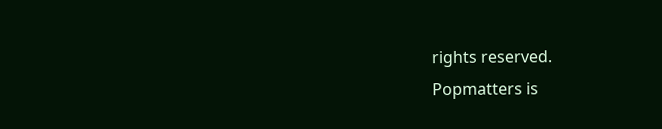rights reserved.
Popmatters is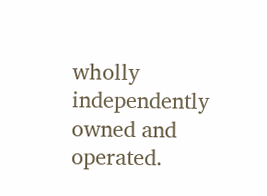wholly independently owned and operated.